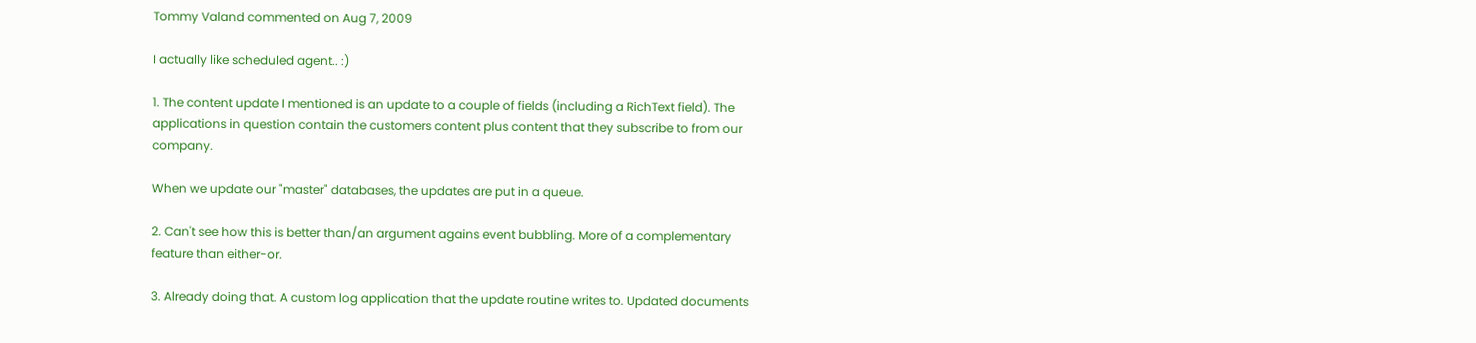Tommy Valand commented on Aug 7, 2009

I actually like scheduled agent.. :)

1. The content update I mentioned is an update to a couple of fields (including a RichText field). The applications in question contain the customers content plus content that they subscribe to from our company.

When we update our "master" databases, the updates are put in a queue.

2. Can't see how this is better than/an argument agains event bubbling. More of a complementary feature than either-or.

3. Already doing that. A custom log application that the update routine writes to. Updated documents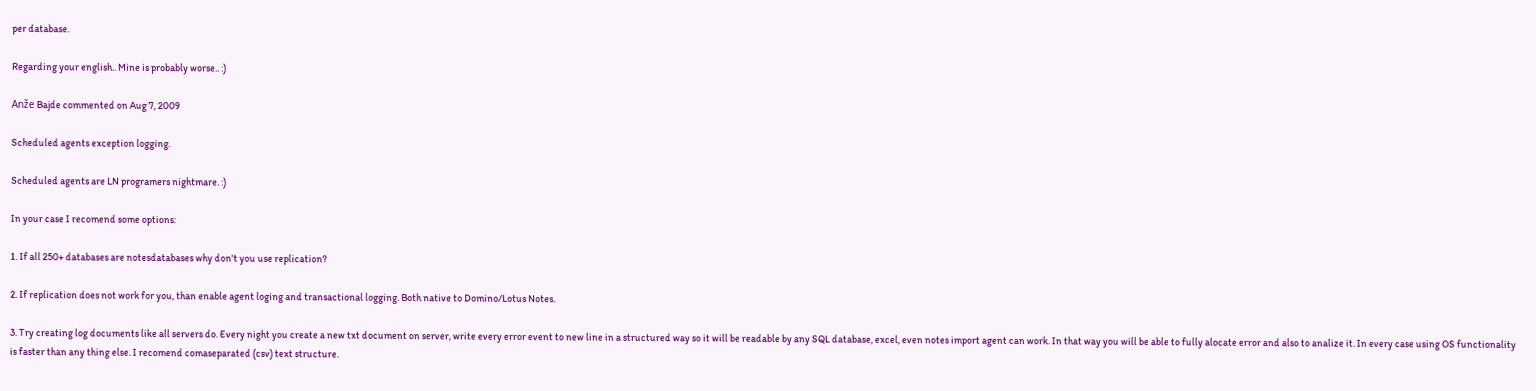per database.

Regarding your english.. Mine is probably worse.. :)

Anže Bajde commented on Aug 7, 2009

Scheduled agents exception logging.

Scheduled agents are LN programers nightmare. :)

In your case I recomend some options:

1. If all 250+ databases are notesdatabases why don't you use replication?

2. If replication does not work for you, than enable agent loging and transactional logging. Both native to Domino/Lotus Notes.

3. Try creating log documents like all servers do. Every night you create a new txt document on server, write every error event to new line in a structured way so it will be readable by any SQL database, excel, even notes import agent can work. In that way you will be able to fully alocate error and also to analize it. In every case using OS functionality is faster than any thing else. I recomend comaseparated (csv) text structure.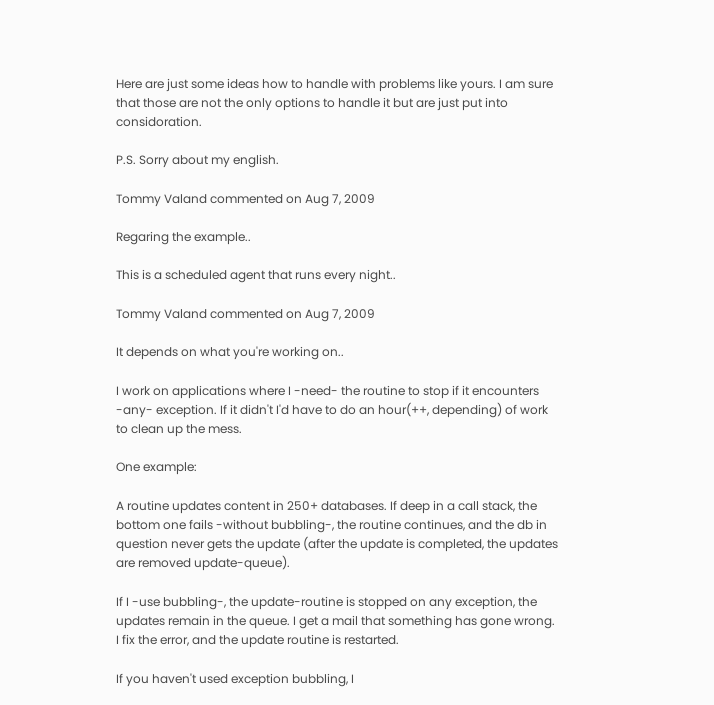Here are just some ideas how to handle with problems like yours. I am sure that those are not the only options to handle it but are just put into considoration.

P.S. Sorry about my english.

Tommy Valand commented on Aug 7, 2009

Regaring the example..

This is a scheduled agent that runs every night..

Tommy Valand commented on Aug 7, 2009

It depends on what you're working on..

I work on applications where I -need- the routine to stop if it encounters -any- exception. If it didn't I'd have to do an hour(++, depending) of work to clean up the mess.

One example:

A routine updates content in 250+ databases. If deep in a call stack, the bottom one fails -without bubbling-, the routine continues, and the db in question never gets the update (after the update is completed, the updates are removed update-queue).

If I -use bubbling-, the update-routine is stopped on any exception, the updates remain in the queue. I get a mail that something has gone wrong. I fix the error, and the update routine is restarted.

If you haven't used exception bubbling, I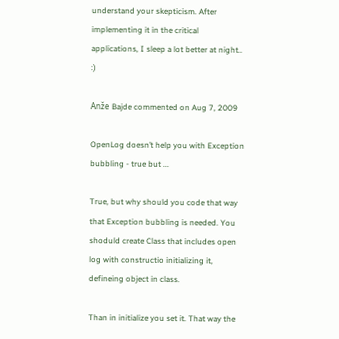understand your skepticism. After implementing it in the critical applications, I sleep a lot better at night.. :)

Anže Bajde commented on Aug 7, 2009

OpenLog doesn’t help you with Exception bubbling - true but ...

True, but why should you code that way that Exception bubbling is needed. You shoduld create Class that includes open log with constructio initializing it, defineing object in class.

Than in initialize you set it. That way the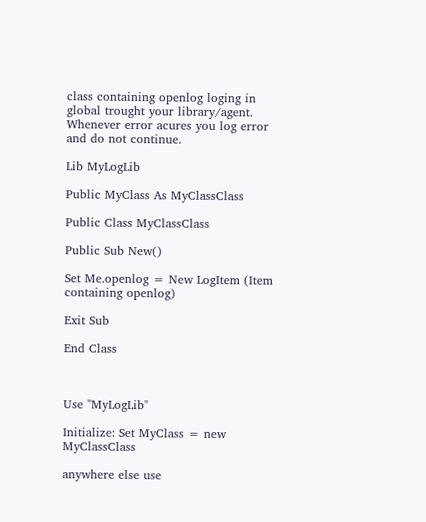class containing openlog loging in global trought your library/agent. Whenever error acures you log error and do not continue.

Lib MyLogLib

Public MyClass As MyClassClass

Public Class MyClassClass

Public Sub New()

Set Me.openlog = New LogItem (Item containing openlog)

Exit Sub

End Class



Use "MyLogLib"

Initialize: Set MyClass = new MyClassClass

anywhere else use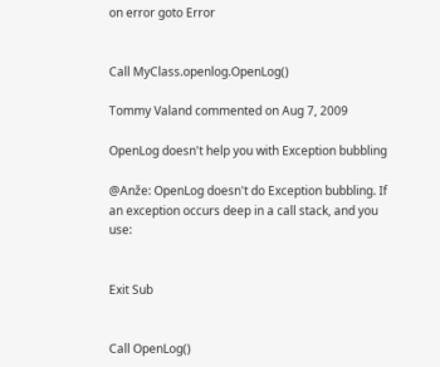on error goto Error


Call MyClass.openlog.OpenLog()

Tommy Valand commented on Aug 7, 2009

OpenLog doesn't help you with Exception bubbling

@Anže: OpenLog doesn't do Exception bubbling. If an exception occurs deep in a call stack, and you use:


Exit Sub


Call OpenLog()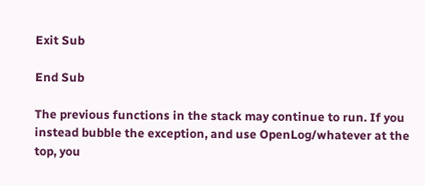Exit Sub

End Sub

The previous functions in the stack may continue to run. If you instead bubble the exception, and use OpenLog/whatever at the top, you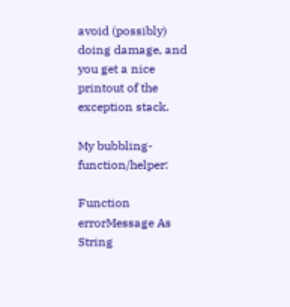avoid (possibly) doing damage, and you get a nice printout of the exception stack.

My bubbling-function/helper:

Function errorMessage As String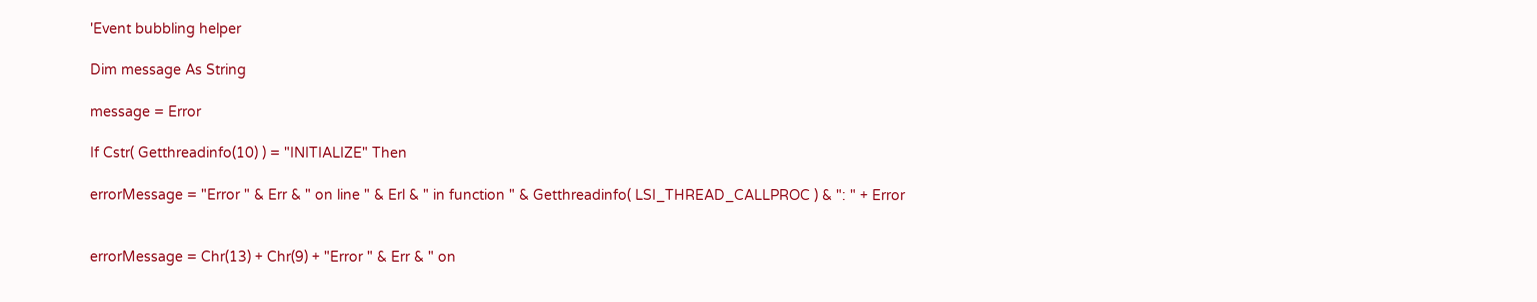'Event bubbling helper

Dim message As String

message = Error

If Cstr( Getthreadinfo(10) ) = "INITIALIZE" Then

errorMessage = "Error " & Err & " on line " & Erl & " in function " & Getthreadinfo( LSI_THREAD_CALLPROC ) & ": " + Error


errorMessage = Chr(13) + Chr(9) + "Error " & Err & " on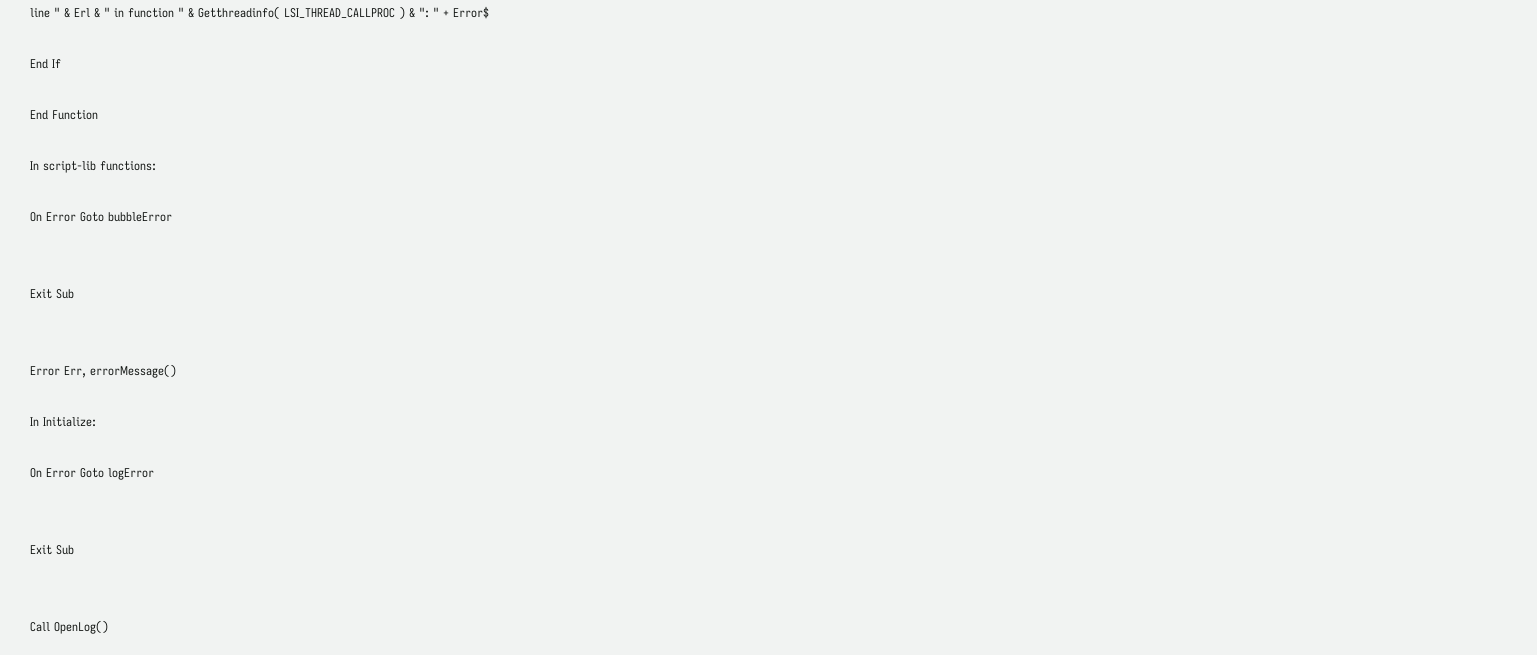line " & Erl & " in function " & Getthreadinfo( LSI_THREAD_CALLPROC ) & ": " + Error$

End If

End Function

In script-lib functions:

On Error Goto bubbleError


Exit Sub


Error Err, errorMessage()

In Initialize:

On Error Goto logError


Exit Sub


Call OpenLog()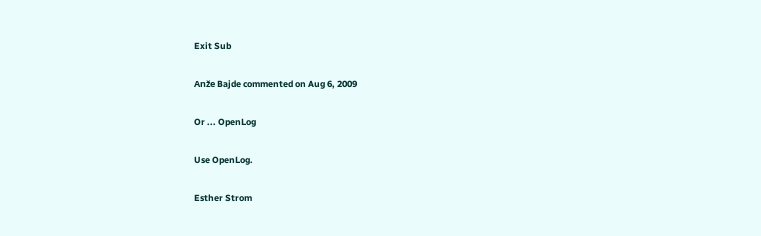Exit Sub

Anže Bajde commented on Aug 6, 2009

Or ... OpenLog

Use OpenLog.

Esther Strom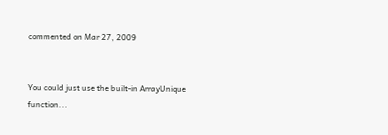commented on Mar 27, 2009


You could just use the built-in ArrayUnique function...